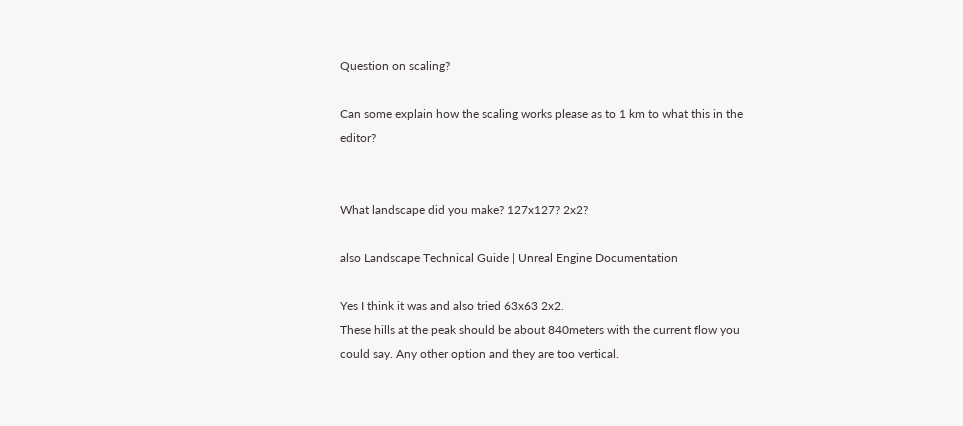Question on scaling?

Can some explain how the scaling works please as to 1 km to what this in the editor?


What landscape did you make? 127x127? 2x2?

also Landscape Technical Guide | Unreal Engine Documentation

Yes I think it was and also tried 63x63 2x2.
These hills at the peak should be about 840meters with the current flow you could say. Any other option and they are too vertical.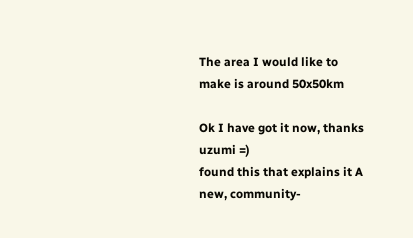The area I would like to make is around 50x50km

Ok I have got it now, thanks uzumi =)
found this that explains it A new, community-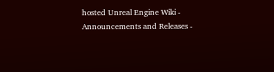hosted Unreal Engine Wiki - Announcements and Releases -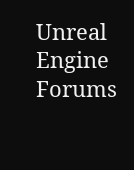Unreal Engine Forums